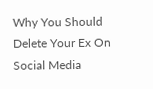Why You Should Delete Your Ex On Social Media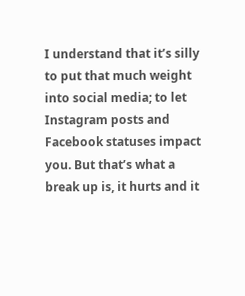I understand that it’s silly to put that much weight into social media; to let Instagram posts and Facebook statuses impact you. But that’s what a break up is, it hurts and it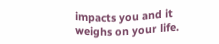impacts you and it weighs on your life.